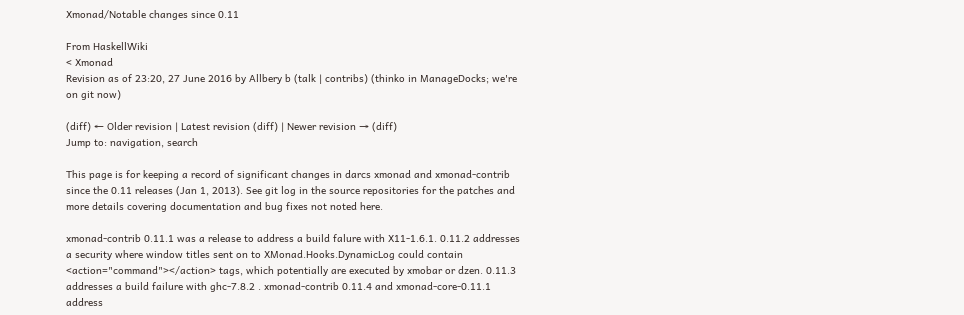Xmonad/Notable changes since 0.11

From HaskellWiki
< Xmonad
Revision as of 23:20, 27 June 2016 by Allbery b (talk | contribs) (thinko in ManageDocks; we're on git now)

(diff) ← Older revision | Latest revision (diff) | Newer revision → (diff)
Jump to: navigation, search

This page is for keeping a record of significant changes in darcs xmonad and xmonad-contrib since the 0.11 releases (Jan 1, 2013). See git log in the source repositories for the patches and more details covering documentation and bug fixes not noted here.

xmonad-contrib 0.11.1 was a release to address a build falure with X11-1.6.1. 0.11.2 addresses a security where window titles sent on to XMonad.Hooks.DynamicLog could contain <action="command"></action> tags, which potentially are executed by xmobar or dzen. 0.11.3 addresses a build failure with ghc-7.8.2 . xmonad-contrib 0.11.4 and xmonad-core-0.11.1 address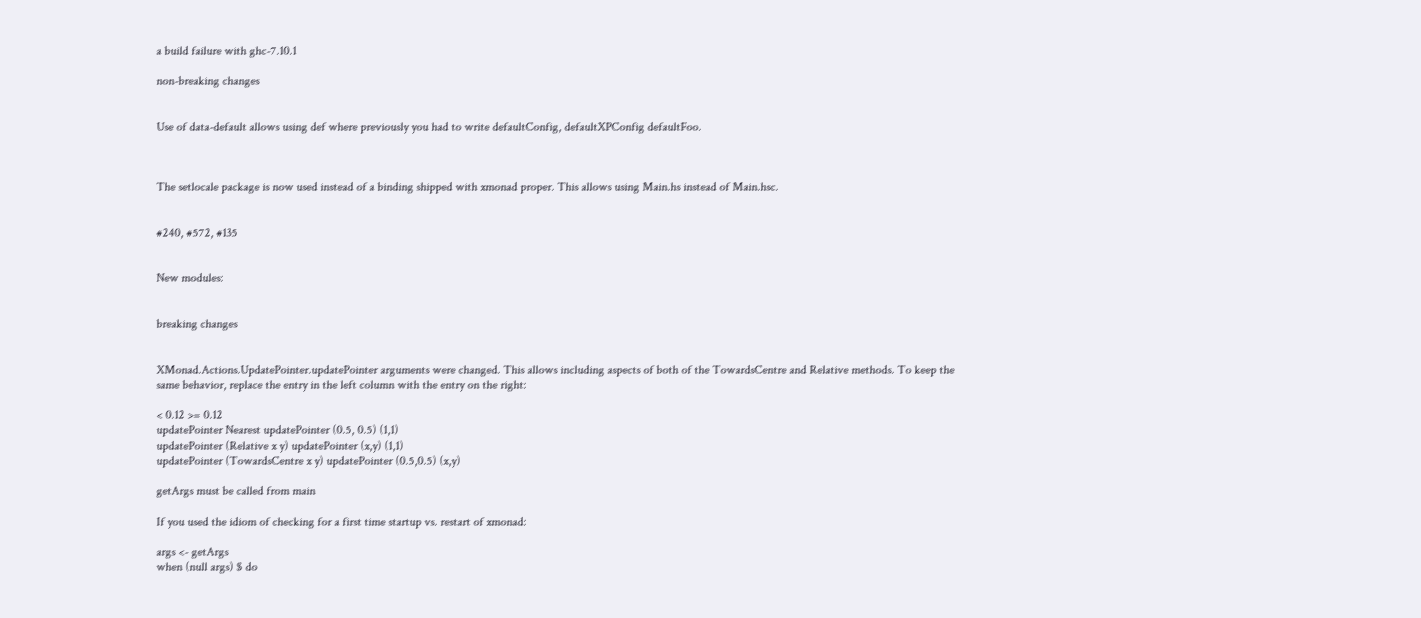a build failure with ghc-7.10.1

non-breaking changes


Use of data-default allows using def where previously you had to write defaultConfig, defaultXPConfig defaultFoo.



The setlocale package is now used instead of a binding shipped with xmonad proper. This allows using Main.hs instead of Main.hsc.


#240, #572, #135


New modules:


breaking changes


XMonad.Actions.UpdatePointer.updatePointer arguments were changed. This allows including aspects of both of the TowardsCentre and Relative methods. To keep the same behavior, replace the entry in the left column with the entry on the right:

< 0.12 >= 0.12
updatePointer Nearest updatePointer (0.5, 0.5) (1,1)
updatePointer (Relative x y) updatePointer (x,y) (1,1)
updatePointer (TowardsCentre x y) updatePointer (0.5,0.5) (x,y)

getArgs must be called from main

If you used the idiom of checking for a first time startup vs. restart of xmonad:

args <- getArgs
when (null args) $ do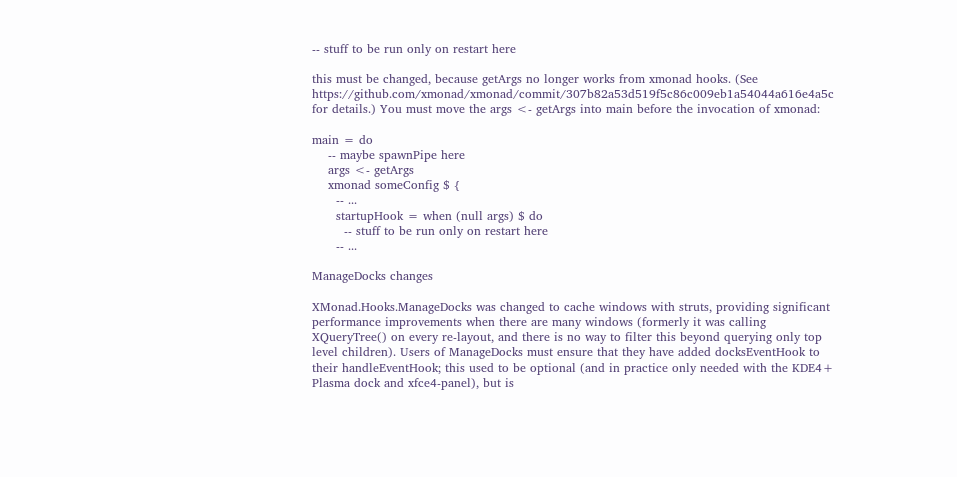-- stuff to be run only on restart here

this must be changed, because getArgs no longer works from xmonad hooks. (See https://github.com/xmonad/xmonad/commit/307b82a53d519f5c86c009eb1a54044a616e4a5c for details.) You must move the args <- getArgs into main before the invocation of xmonad:

main = do
    -- maybe spawnPipe here
    args <- getArgs
    xmonad someConfig $ {
      -- ...
      startupHook = when (null args) $ do
        -- stuff to be run only on restart here
      -- ...

ManageDocks changes

XMonad.Hooks.ManageDocks was changed to cache windows with struts, providing significant performance improvements when there are many windows (formerly it was calling XQueryTree() on every re-layout, and there is no way to filter this beyond querying only top level children). Users of ManageDocks must ensure that they have added docksEventHook to their handleEventHook; this used to be optional (and in practice only needed with the KDE4+ Plasma dock and xfce4-panel), but is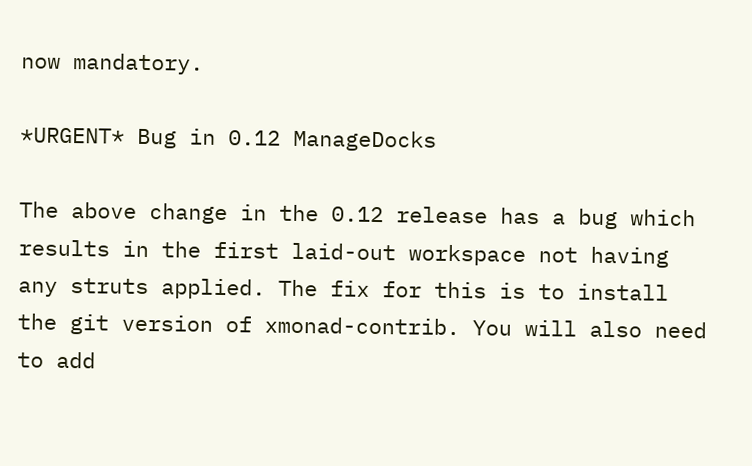now mandatory.

*URGENT* Bug in 0.12 ManageDocks

The above change in the 0.12 release has a bug which results in the first laid-out workspace not having any struts applied. The fix for this is to install the git version of xmonad-contrib. You will also need to add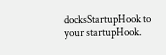docksStartupHook to your startupHook.